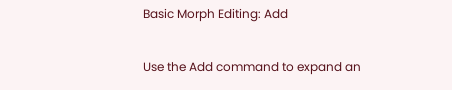Basic Morph Editing: Add

Use the Add command to expand an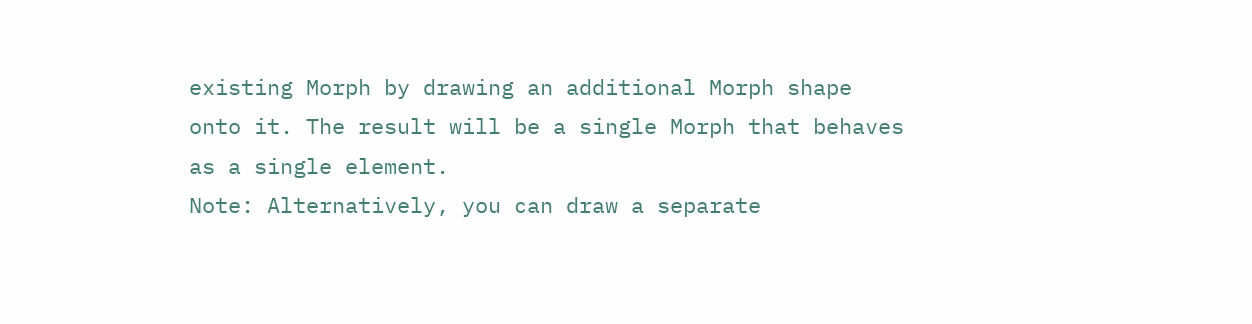existing Morph by drawing an additional Morph shape onto it. The result will be a single Morph that behaves as a single element.
Note: Alternatively, you can draw a separate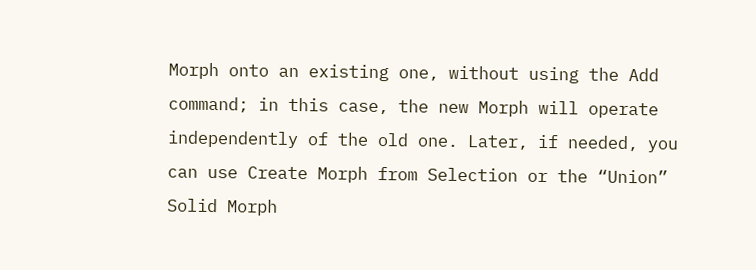Morph onto an existing one, without using the Add command; in this case, the new Morph will operate independently of the old one. Later, if needed, you can use Create Morph from Selection or the “Union” Solid Morph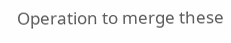Operation to merge these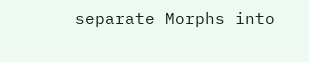separate Morphs into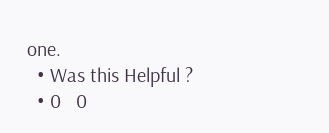one.
  • Was this Helpful ?
  • 0   0